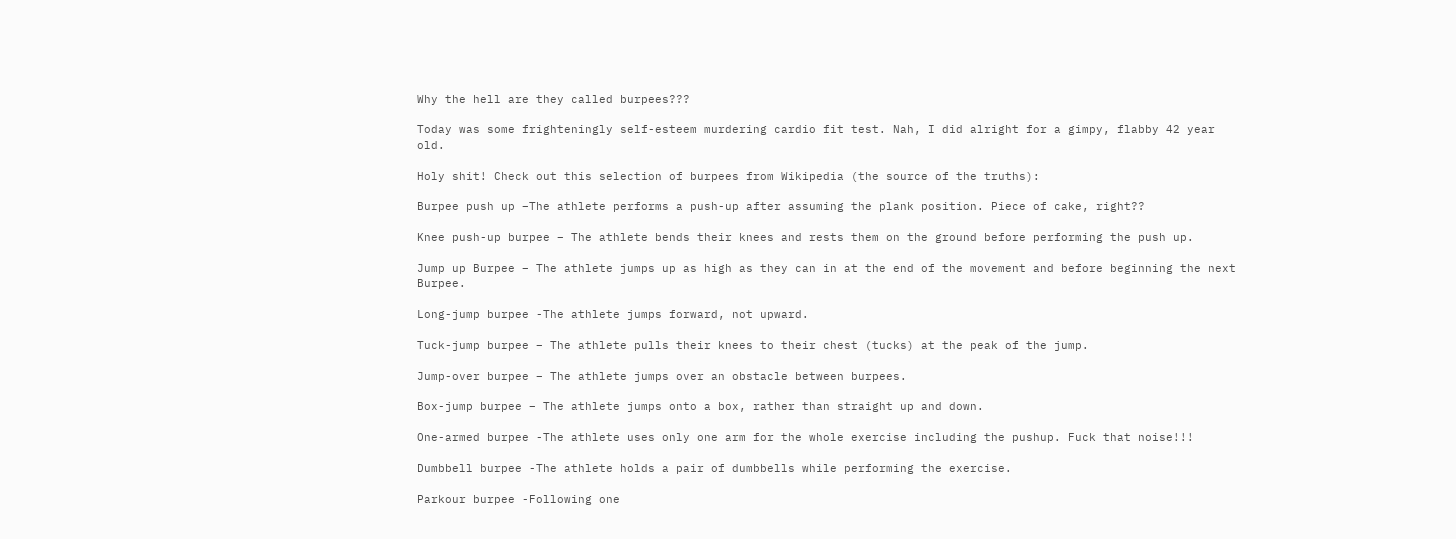Why the hell are they called burpees???

Today was some frighteningly self-esteem murdering cardio fit test. Nah, I did alright for a gimpy, flabby 42 year old.

Holy shit! Check out this selection of burpees from Wikipedia (the source of the truths):

Burpee push up –The athlete performs a push-up after assuming the plank position. Piece of cake, right??

Knee push-up burpee – The athlete bends their knees and rests them on the ground before performing the push up.

Jump up Burpee – The athlete jumps up as high as they can in at the end of the movement and before beginning the next Burpee.

Long-jump burpee -The athlete jumps forward, not upward.

Tuck-jump burpee – The athlete pulls their knees to their chest (tucks) at the peak of the jump.

Jump-over burpee – The athlete jumps over an obstacle between burpees.

Box-jump burpee – The athlete jumps onto a box, rather than straight up and down.

One-armed burpee -The athlete uses only one arm for the whole exercise including the pushup. Fuck that noise!!!

Dumbbell burpee -The athlete holds a pair of dumbbells while performing the exercise.

Parkour burpee -Following one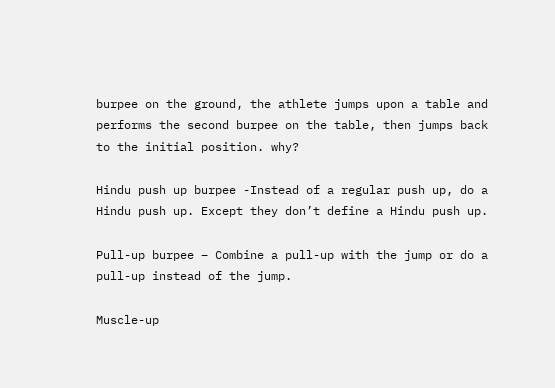burpee on the ground, the athlete jumps upon a table and performs the second burpee on the table, then jumps back to the initial position. why?

Hindu push up burpee -Instead of a regular push up, do a Hindu push up. Except they don’t define a Hindu push up.

Pull-up burpee – Combine a pull-up with the jump or do a pull-up instead of the jump.

Muscle-up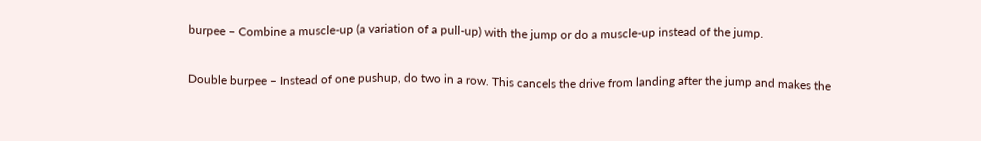burpee – Combine a muscle-up (a variation of a pull-up) with the jump or do a muscle-up instead of the jump.

Double burpee – Instead of one pushup, do two in a row. This cancels the drive from landing after the jump and makes the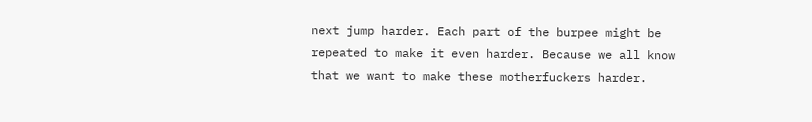next jump harder. Each part of the burpee might be repeated to make it even harder. Because we all know that we want to make these motherfuckers harder.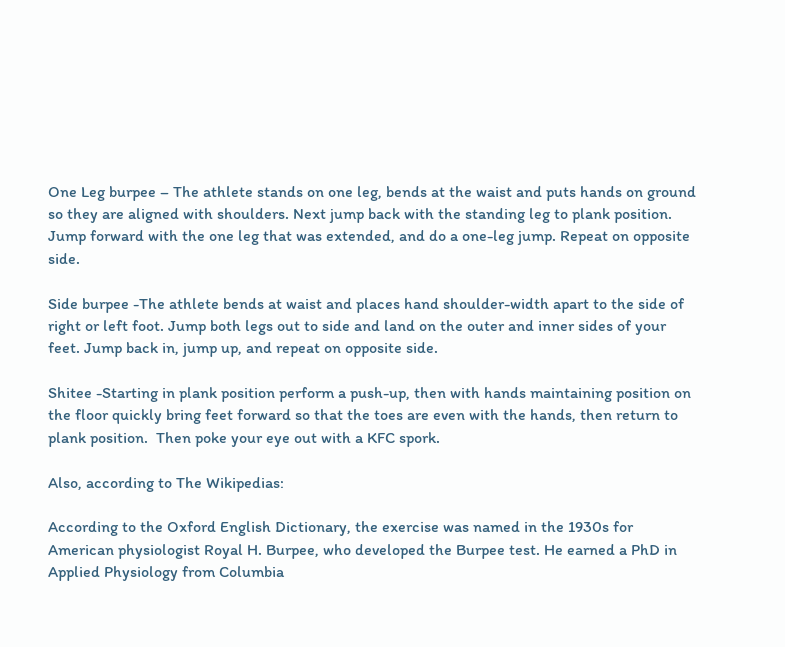One Leg burpee – The athlete stands on one leg, bends at the waist and puts hands on ground so they are aligned with shoulders. Next jump back with the standing leg to plank position. Jump forward with the one leg that was extended, and do a one-leg jump. Repeat on opposite side.

Side burpee -The athlete bends at waist and places hand shoulder-width apart to the side of right or left foot. Jump both legs out to side and land on the outer and inner sides of your feet. Jump back in, jump up, and repeat on opposite side.

Shitee -Starting in plank position perform a push-up, then with hands maintaining position on the floor quickly bring feet forward so that the toes are even with the hands, then return to plank position.  Then poke your eye out with a KFC spork.

Also, according to The Wikipedias:

According to the Oxford English Dictionary, the exercise was named in the 1930s for American physiologist Royal H. Burpee, who developed the Burpee test. He earned a PhD in Applied Physiology from Columbia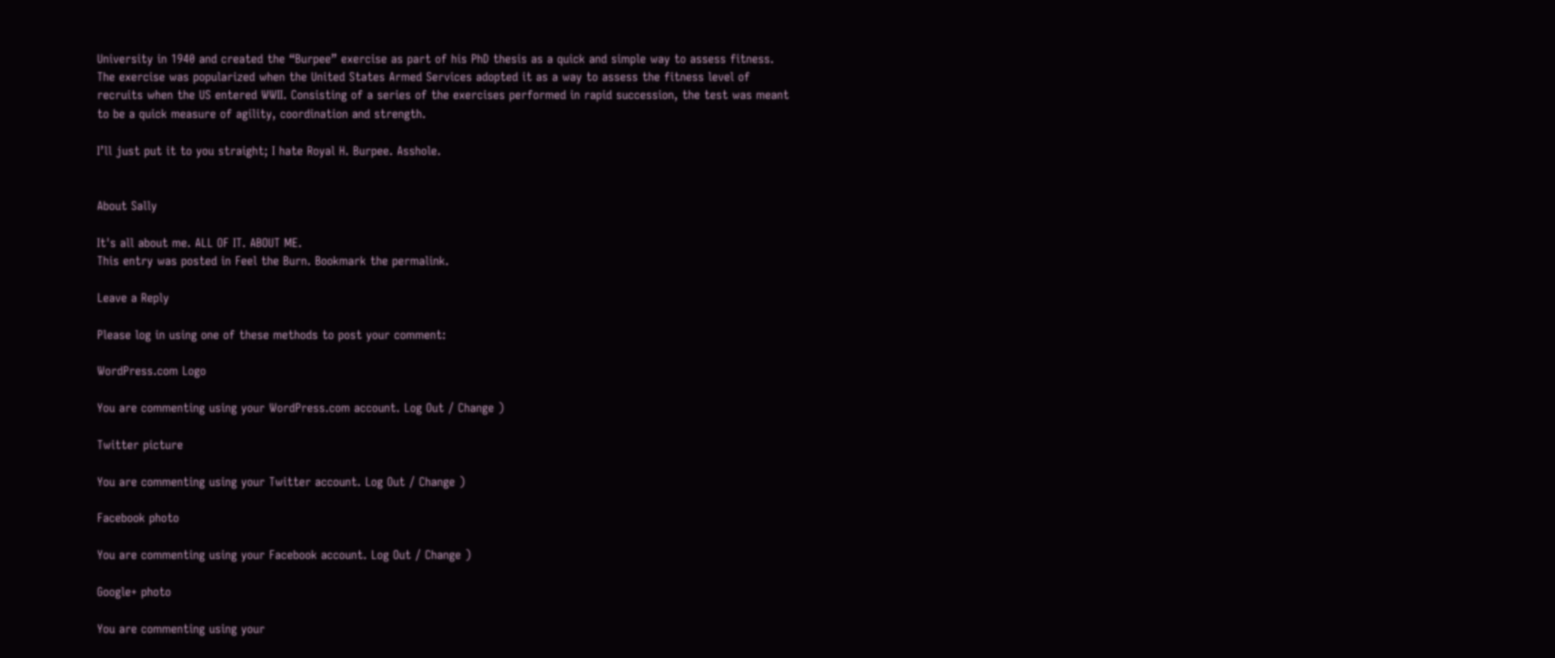University in 1940 and created the “Burpee” exercise as part of his PhD thesis as a quick and simple way to assess fitness. The exercise was popularized when the United States Armed Services adopted it as a way to assess the fitness level of recruits when the US entered WWII. Consisting of a series of the exercises performed in rapid succession, the test was meant to be a quick measure of agility, coordination and strength.

I’ll just put it to you straight; I hate Royal H. Burpee. Asshole.


About Sally

It's all about me. ALL OF IT. ABOUT ME.
This entry was posted in Feel the Burn. Bookmark the permalink.

Leave a Reply

Please log in using one of these methods to post your comment:

WordPress.com Logo

You are commenting using your WordPress.com account. Log Out / Change )

Twitter picture

You are commenting using your Twitter account. Log Out / Change )

Facebook photo

You are commenting using your Facebook account. Log Out / Change )

Google+ photo

You are commenting using your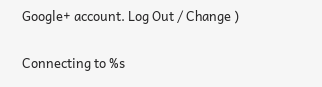Google+ account. Log Out / Change )

Connecting to %s